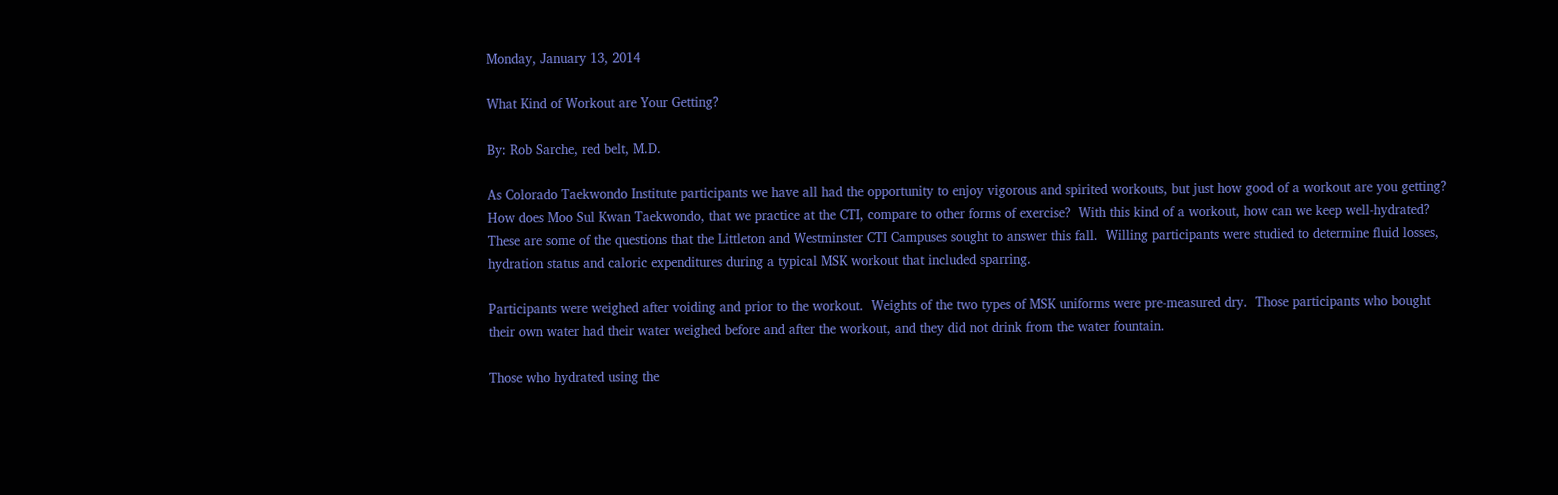Monday, January 13, 2014

What Kind of Workout are Your Getting?

By: Rob Sarche, red belt, M.D.

As Colorado Taekwondo Institute participants we have all had the opportunity to enjoy vigorous and spirited workouts, but just how good of a workout are you getting?  How does Moo Sul Kwan Taekwondo, that we practice at the CTI, compare to other forms of exercise?  With this kind of a workout, how can we keep well-hydrated?  These are some of the questions that the Littleton and Westminster CTI Campuses sought to answer this fall.  Willing participants were studied to determine fluid losses, hydration status and caloric expenditures during a typical MSK workout that included sparring.

Participants were weighed after voiding and prior to the workout.  Weights of the two types of MSK uniforms were pre-measured dry.  Those participants who bought their own water had their water weighed before and after the workout, and they did not drink from the water fountain.

Those who hydrated using the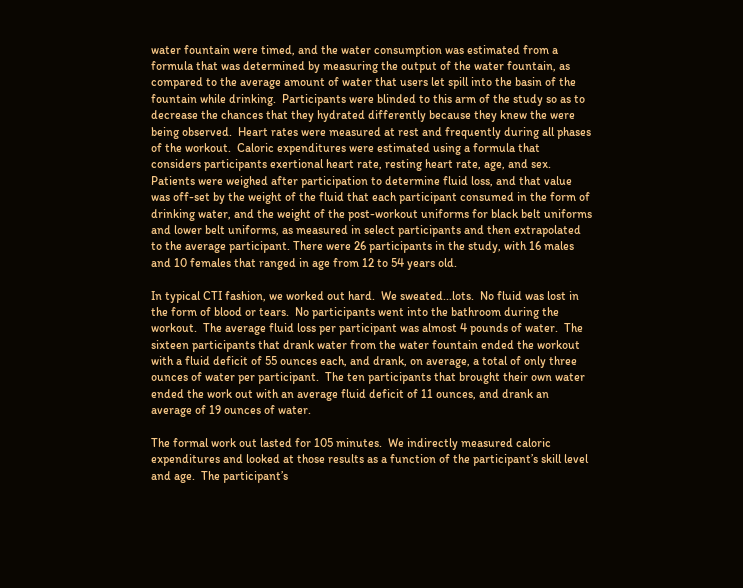water fountain were timed, and the water consumption was estimated from a formula that was determined by measuring the output of the water fountain, as compared to the average amount of water that users let spill into the basin of the fountain while drinking.  Participants were blinded to this arm of the study so as to decrease the chances that they hydrated differently because they knew the were being observed.  Heart rates were measured at rest and frequently during all phases of the workout.  Caloric expenditures were estimated using a formula that considers participants exertional heart rate, resting heart rate, age, and sex.  Patients were weighed after participation to determine fluid loss, and that value was off-set by the weight of the fluid that each participant consumed in the form of drinking water, and the weight of the post-workout uniforms for black belt uniforms and lower belt uniforms, as measured in select participants and then extrapolated to the average participant. There were 26 participants in the study, with 16 males and 10 females that ranged in age from 12 to 54 years old.

In typical CTI fashion, we worked out hard.  We sweated...lots.  No fluid was lost in the form of blood or tears.  No participants went into the bathroom during the workout.  The average fluid loss per participant was almost 4 pounds of water.  The sixteen participants that drank water from the water fountain ended the workout with a fluid deficit of 55 ounces each, and drank, on average, a total of only three ounces of water per participant.  The ten participants that brought their own water ended the work out with an average fluid deficit of 11 ounces, and drank an average of 19 ounces of water.

The formal work out lasted for 105 minutes.  We indirectly measured caloric expenditures and looked at those results as a function of the participant’s skill level and age.  The participant’s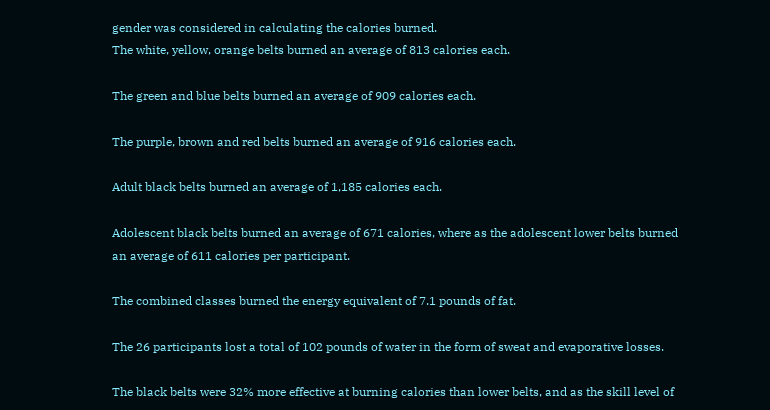gender was considered in calculating the calories burned.
The white, yellow, orange belts burned an average of 813 calories each.

The green and blue belts burned an average of 909 calories each.

The purple, brown and red belts burned an average of 916 calories each.

Adult black belts burned an average of 1,185 calories each.

Adolescent black belts burned an average of 671 calories, where as the adolescent lower belts burned an average of 611 calories per participant.

The combined classes burned the energy equivalent of 7.1 pounds of fat.

The 26 participants lost a total of 102 pounds of water in the form of sweat and evaporative losses.

The black belts were 32% more effective at burning calories than lower belts, and as the skill level of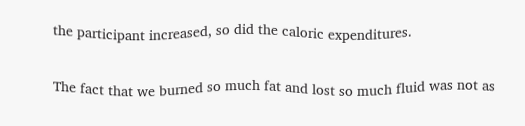the participant increased, so did the caloric expenditures.

The fact that we burned so much fat and lost so much fluid was not as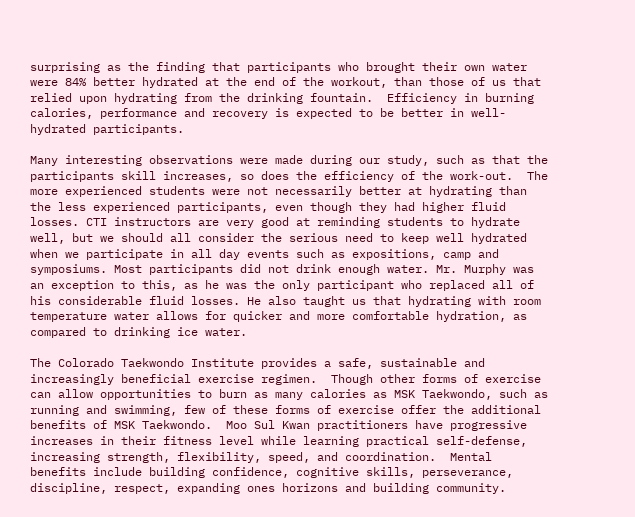surprising as the finding that participants who brought their own water were 84% better hydrated at the end of the workout, than those of us that relied upon hydrating from the drinking fountain.  Efficiency in burning calories, performance and recovery is expected to be better in well-hydrated participants.

Many interesting observations were made during our study, such as that the participants skill increases, so does the efficiency of the work-out.  The more experienced students were not necessarily better at hydrating than the less experienced participants, even though they had higher fluid losses. CTI instructors are very good at reminding students to hydrate well, but we should all consider the serious need to keep well hydrated when we participate in all day events such as expositions, camp and symposiums. Most participants did not drink enough water. Mr. Murphy was an exception to this, as he was the only participant who replaced all of his considerable fluid losses. He also taught us that hydrating with room temperature water allows for quicker and more comfortable hydration, as compared to drinking ice water.

The Colorado Taekwondo Institute provides a safe, sustainable and increasingly beneficial exercise regimen.  Though other forms of exercise can allow opportunities to burn as many calories as MSK Taekwondo, such as running and swimming, few of these forms of exercise offer the additional benefits of MSK Taekwondo.  Moo Sul Kwan practitioners have progressive increases in their fitness level while learning practical self-defense, increasing strength, flexibility, speed, and coordination.  Mental benefits include building confidence, cognitive skills, perseverance, discipline, respect, expanding ones horizons and building community.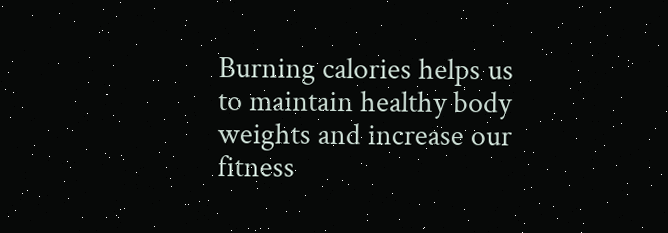Burning calories helps us to maintain healthy body weights and increase our fitness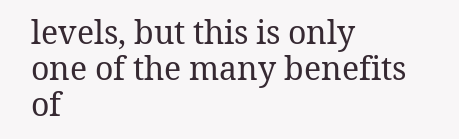levels, but this is only one of the many benefits of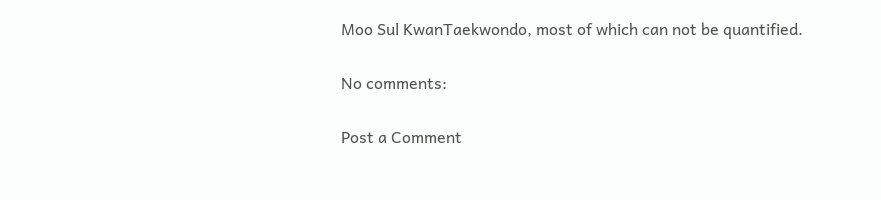Moo Sul KwanTaekwondo, most of which can not be quantified.

No comments:

Post a Comment